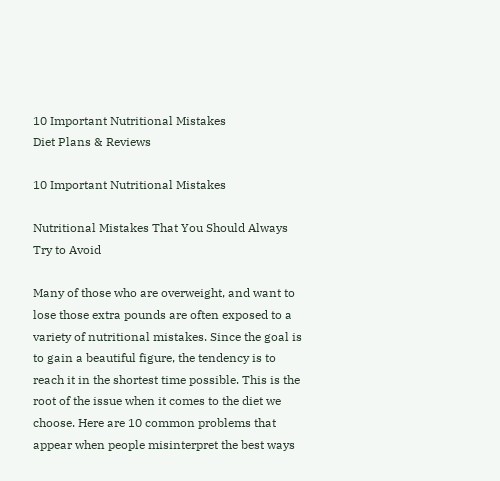10 Important Nutritional Mistakes
Diet Plans & Reviews

10 Important Nutritional Mistakes

Nutritional Mistakes That You Should Always Try to Avoid

Many of those who are overweight, and want to lose those extra pounds are often exposed to a variety of nutritional mistakes. Since the goal is to gain a beautiful figure, the tendency is to reach it in the shortest time possible. This is the root of the issue when it comes to the diet we choose. Here are 10 common problems that appear when people misinterpret the best ways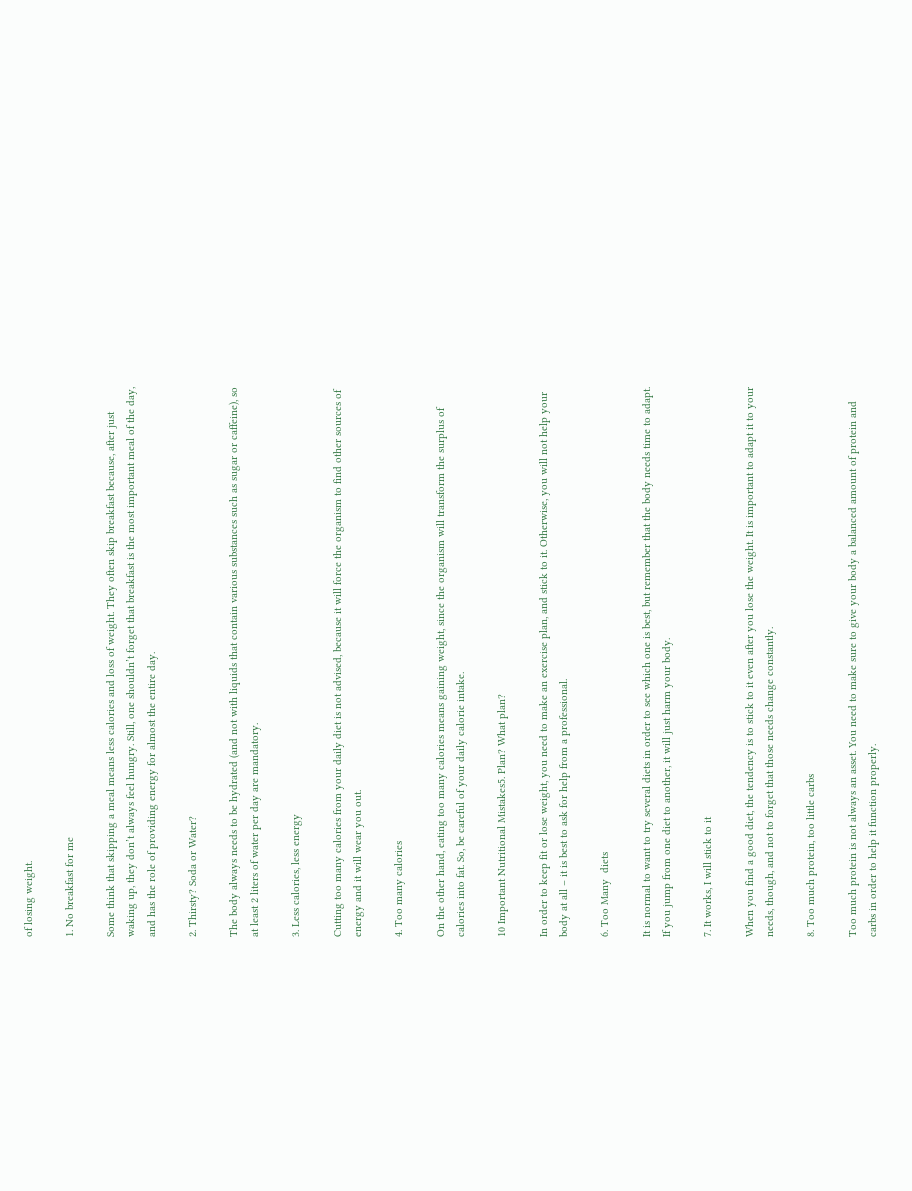of losing weight.

1. No breakfast for me

Some think that skipping a meal means less calories and loss of weight. They often skip breakfast because, after just waking up, they don’t always feel hungry. Still, one shouldn’t forget that breakfast is the most important meal of the day, and has the role of providing energy for almost the entire day.

2. Thirsty? Soda or Water?

The body always needs to be hydrated (and not with liquids that contain various substances such as sugar or caffeine), so at least 2 liters of water per day are mandatory.

3. Less calories, less energy

Cutting too many calories from your daily diet is not advised, because it will force the organism to find other sources of energy and it will wear you out.

4. Too many calories

On the other hand, eating too many calories means gaining weight, since the organism will transform the surplus of calories into fat. So, be careful of your daily calorie intake.

10 Important Nutritional Mistakes5. Plan? What plan?

In order to keep fit or lose weight, you need to make an exercise plan, and stick to it. Otherwise, you will not help your body at all – it is best to ask for help from a professional.

6. Too Many  diets

It is normal to want to try several diets in order to see which one is best, but remember that the body needs time to adapt. If you jump from one diet to another, it will just harm your body.

7. It works, I will stick to it

When you find a good diet, the tendency is to stick to it even after you lose the weight. It is important to adapt it to your needs, though, and not to forget that those needs change constantly.

8. Too much protein, too little carbs

Too much protein is not always an asset. You need to make sure to give your body a balanced amount of protein and carbs in order to help it function properly.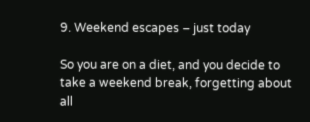9. Weekend escapes – just today

So you are on a diet, and you decide to take a weekend break, forgetting about all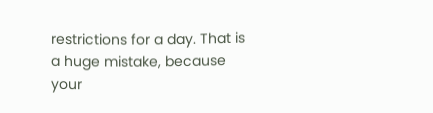restrictions for a day. That is a huge mistake, because your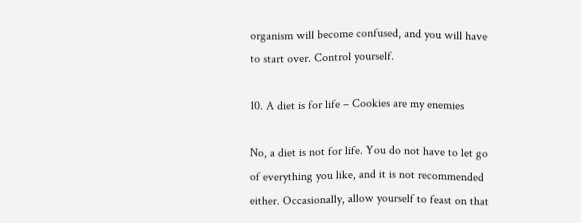organism will become confused, and you will have to start over. Control yourself.

10. A diet is for life – Cookies are my enemies

No, a diet is not for life. You do not have to let go of everything you like, and it is not recommended either. Occasionally, allow yourself to feast on that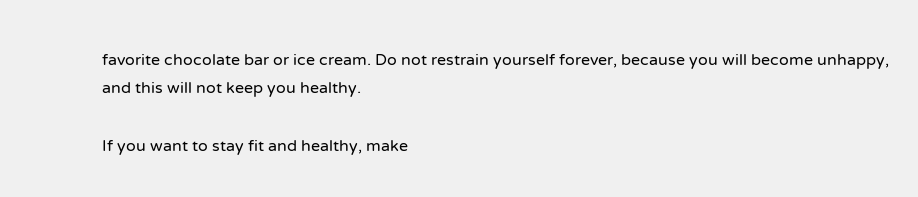favorite chocolate bar or ice cream. Do not restrain yourself forever, because you will become unhappy, and this will not keep you healthy.

If you want to stay fit and healthy, make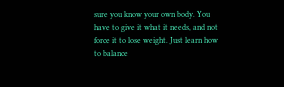sure you know your own body. You have to give it what it needs, and not force it to lose weight. Just learn how to balance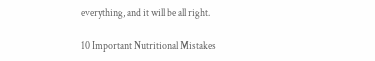everything, and it will be all right.

10 Important Nutritional Mistakes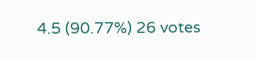4.5 (90.77%) 26 votes